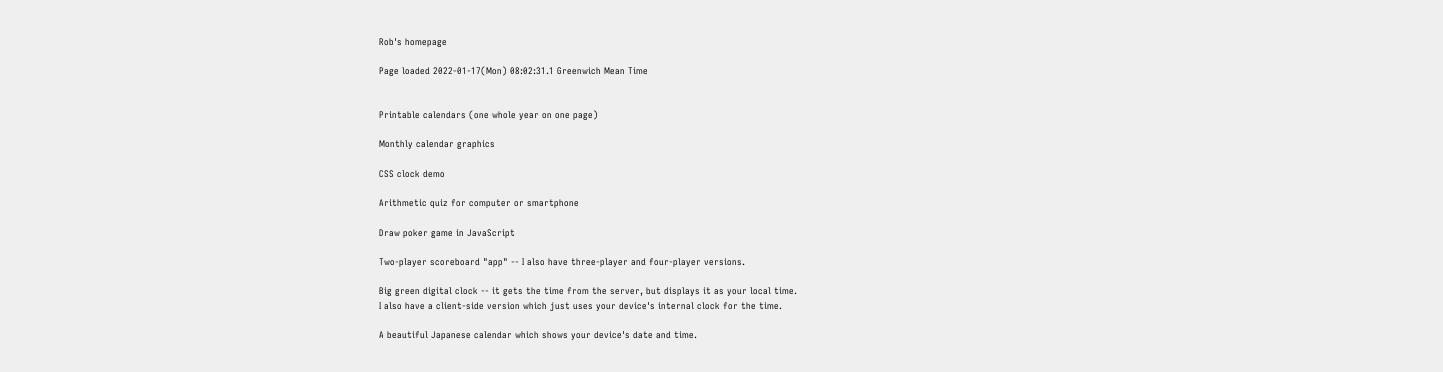Rob's homepage

Page loaded 2022-01-17(Mon) 08:02:31.1 Greenwich Mean Time


Printable calendars (one whole year on one page)

Monthly calendar graphics

CSS clock demo

Arithmetic quiz for computer or smartphone

Draw poker game in JavaScript

Two-player scoreboard "app" -- I also have three-player and four-player versions.

Big green digital clock -- it gets the time from the server, but displays it as your local time.
I also have a client-side version which just uses your device's internal clock for the time.

A beautiful Japanese calendar which shows your device's date and time.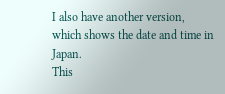I also have another version, which shows the date and time in Japan.
This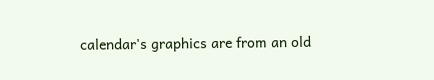calendar's graphics are from an old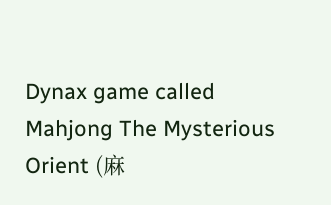Dynax game called Mahjong The Mysterious Orient (麻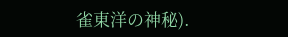雀東洋の神秘).